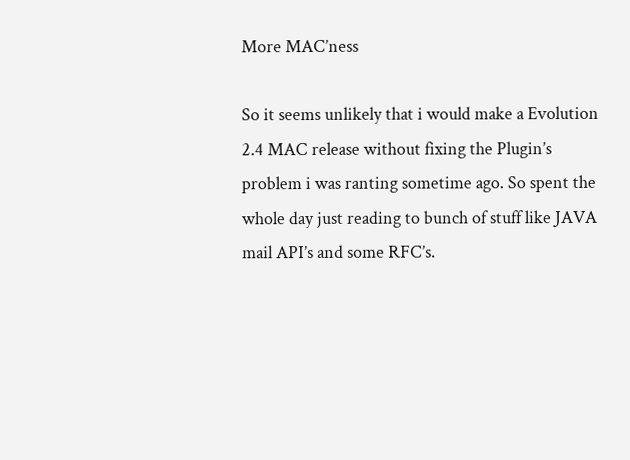More MAC’ness

So it seems unlikely that i would make a Evolution 2.4 MAC release without fixing the Plugin’s problem i was ranting sometime ago. So spent the whole day just reading to bunch of stuff like JAVA mail API’s and some RFC’s.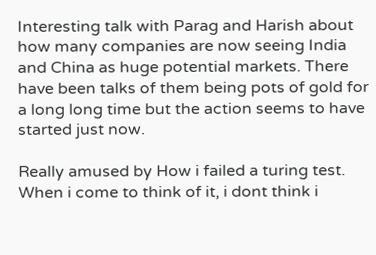Interesting talk with Parag and Harish about how many companies are now seeing India and China as huge potential markets. There have been talks of them being pots of gold for a long long time but the action seems to have started just now.

Really amused by How i failed a turing test. When i come to think of it, i dont think i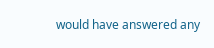would have answered any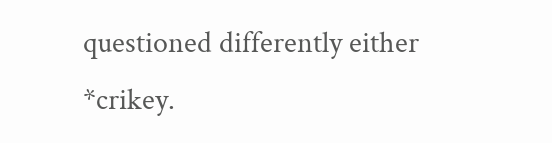questioned differently either *crikey.